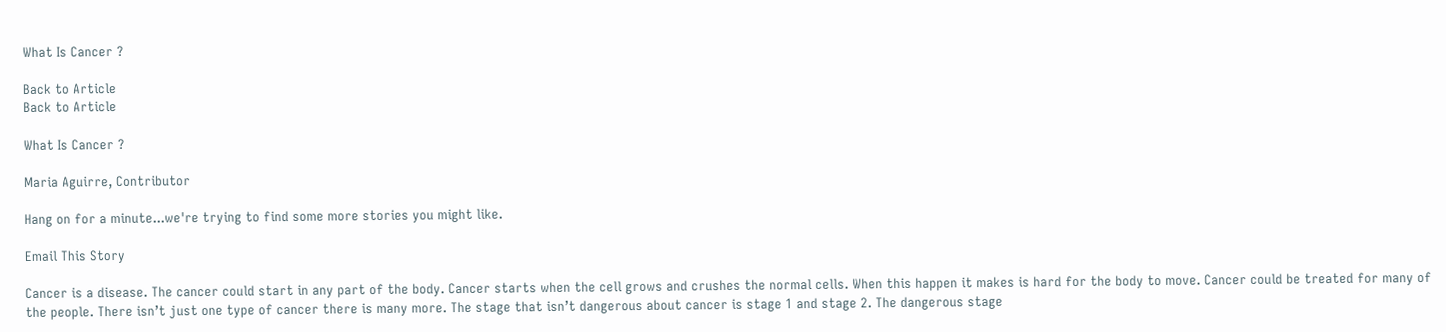What Is Cancer ?

Back to Article
Back to Article

What Is Cancer ?

Maria Aguirre, Contributor

Hang on for a minute...we're trying to find some more stories you might like.

Email This Story

Cancer is a disease. The cancer could start in any part of the body. Cancer starts when the cell grows and crushes the normal cells. When this happen it makes is hard for the body to move. Cancer could be treated for many of the people. There isn’t just one type of cancer there is many more. The stage that isn’t dangerous about cancer is stage 1 and stage 2. The dangerous stage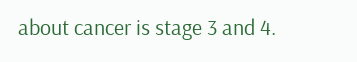about cancer is stage 3 and 4.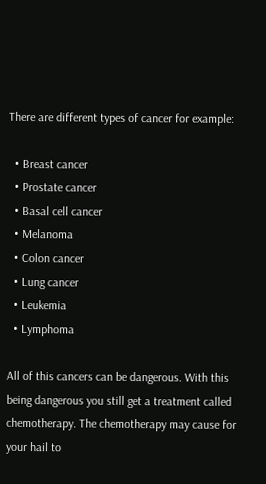There are different types of cancer for example:

  • Breast cancer
  • Prostate cancer
  • Basal cell cancer
  • Melanoma
  • Colon cancer
  • Lung cancer
  • Leukemia
  • Lymphoma

All of this cancers can be dangerous. With this being dangerous you still get a treatment called chemotherapy. The chemotherapy may cause for your hail to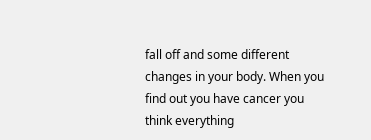fall off and some different changes in your body. When you find out you have cancer you think everything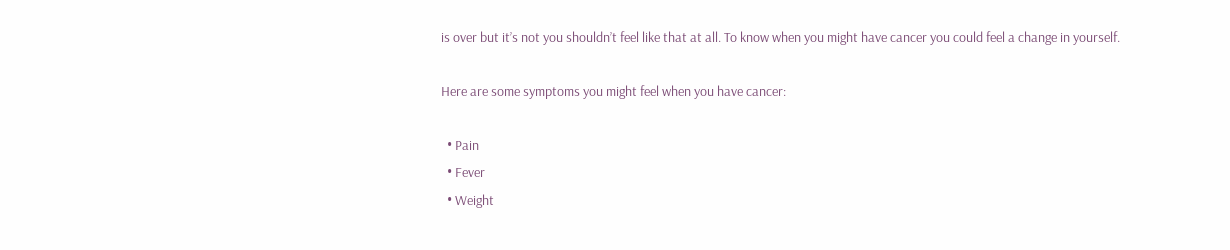is over but it’s not you shouldn’t feel like that at all. To know when you might have cancer you could feel a change in yourself.

Here are some symptoms you might feel when you have cancer:

  • Pain
  • Fever
  • Weight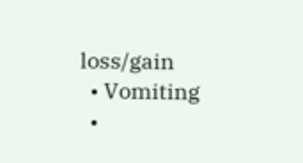loss/gain
  • Vomiting
  •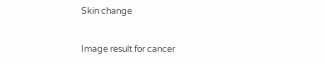Skin change


Image result for cancer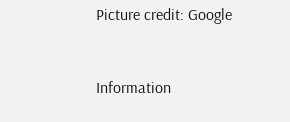Picture credit: Google


Information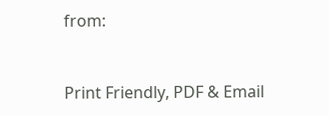from:



Print Friendly, PDF & Email